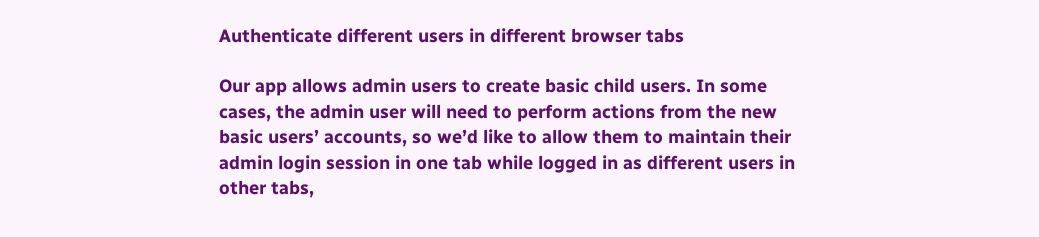Authenticate different users in different browser tabs

Our app allows admin users to create basic child users. In some cases, the admin user will need to perform actions from the new basic users’ accounts, so we’d like to allow them to maintain their admin login session in one tab while logged in as different users in other tabs,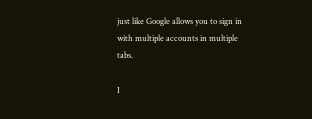just like Google allows you to sign in with multiple accounts in multiple tabs.

I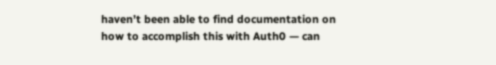haven’t been able to find documentation on how to accomplish this with Auth0 — can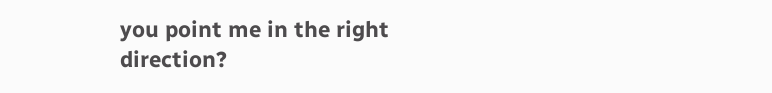you point me in the right direction?